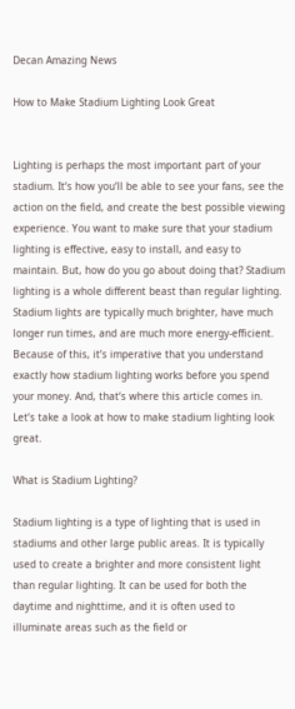Decan Amazing News

How to Make Stadium Lighting Look Great


Lighting is perhaps the most important part of your stadium. It’s how you’ll be able to see your fans, see the action on the field, and create the best possible viewing experience. You want to make sure that your stadium lighting is effective, easy to install, and easy to maintain. But, how do you go about doing that? Stadium lighting is a whole different beast than regular lighting. Stadium lights are typically much brighter, have much longer run times, and are much more energy-efficient. Because of this, it’s imperative that you understand exactly how stadium lighting works before you spend your money. And, that’s where this article comes in. Let’s take a look at how to make stadium lighting look great.

What is Stadium Lighting?

Stadium lighting is a type of lighting that is used in stadiums and other large public areas. It is typically used to create a brighter and more consistent light than regular lighting. It can be used for both the daytime and nighttime, and it is often used to illuminate areas such as the field or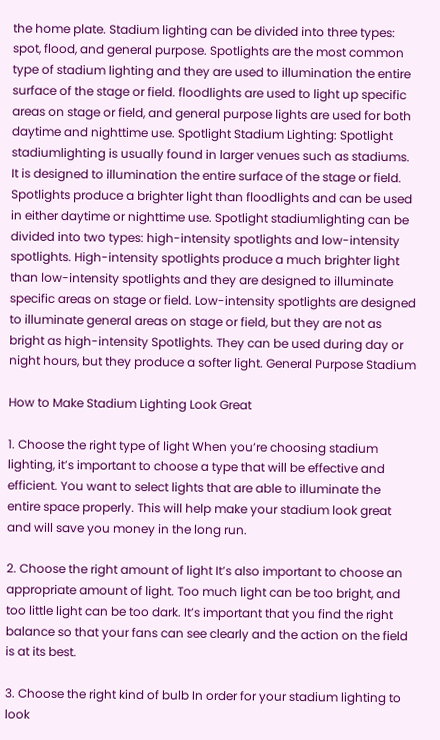the home plate. Stadium lighting can be divided into three types: spot, flood, and general purpose. Spotlights are the most common type of stadium lighting and they are used to illumination the entire surface of the stage or field. floodlights are used to light up specific areas on stage or field, and general purpose lights are used for both daytime and nighttime use. Spotlight Stadium Lighting: Spotlight stadiumlighting is usually found in larger venues such as stadiums. It is designed to illumination the entire surface of the stage or field. Spotlights produce a brighter light than floodlights and can be used in either daytime or nighttime use. Spotlight stadiumlighting can be divided into two types: high-intensity spotlights and low-intensity spotlights. High-intensity spotlights produce a much brighter light than low-intensity spotlights and they are designed to illuminate specific areas on stage or field. Low-intensity spotlights are designed to illuminate general areas on stage or field, but they are not as bright as high-intensity Spotlights. They can be used during day or night hours, but they produce a softer light. General Purpose Stadium

How to Make Stadium Lighting Look Great

1. Choose the right type of light When you’re choosing stadium lighting, it’s important to choose a type that will be effective and efficient. You want to select lights that are able to illuminate the entire space properly. This will help make your stadium look great and will save you money in the long run.

2. Choose the right amount of light It’s also important to choose an appropriate amount of light. Too much light can be too bright, and too little light can be too dark. It’s important that you find the right balance so that your fans can see clearly and the action on the field is at its best.

3. Choose the right kind of bulb In order for your stadium lighting to look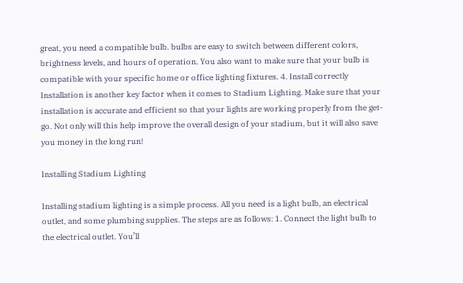great, you need a compatible bulb. bulbs are easy to switch between different colors, brightness levels, and hours of operation. You also want to make sure that your bulb is compatible with your specific home or office lighting fixtures. 4. Install correctly Installation is another key factor when it comes to Stadium Lighting. Make sure that your installation is accurate and efficient so that your lights are working properly from the get-go. Not only will this help improve the overall design of your stadium, but it will also save you money in the long run!

Installing Stadium Lighting

Installing stadium lighting is a simple process. All you need is a light bulb, an electrical outlet, and some plumbing supplies. The steps are as follows: 1. Connect the light bulb to the electrical outlet. You’ll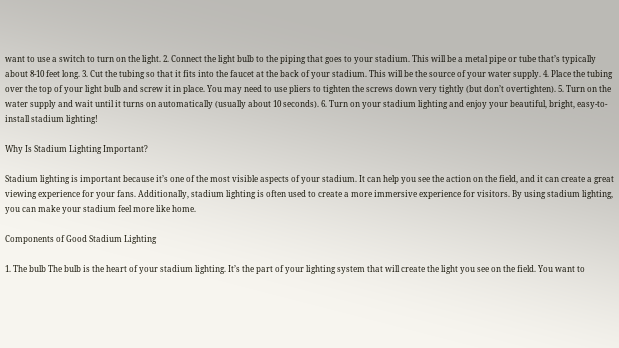want to use a switch to turn on the light. 2. Connect the light bulb to the piping that goes to your stadium. This will be a metal pipe or tube that’s typically about 8-10 feet long. 3. Cut the tubing so that it fits into the faucet at the back of your stadium. This will be the source of your water supply. 4. Place the tubing over the top of your light bulb and screw it in place. You may need to use pliers to tighten the screws down very tightly (but don’t overtighten). 5. Turn on the water supply and wait until it turns on automatically (usually about 10 seconds). 6. Turn on your stadium lighting and enjoy your beautiful, bright, easy-to-install stadium lighting!

Why Is Stadium Lighting Important?

Stadium lighting is important because it’s one of the most visible aspects of your stadium. It can help you see the action on the field, and it can create a great viewing experience for your fans. Additionally, stadium lighting is often used to create a more immersive experience for visitors. By using stadium lighting, you can make your stadium feel more like home.

Components of Good Stadium Lighting

1. The bulb The bulb is the heart of your stadium lighting. It’s the part of your lighting system that will create the light you see on the field. You want to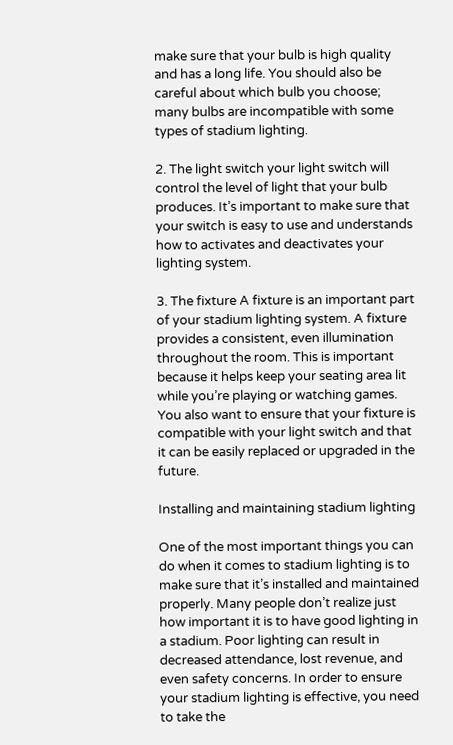make sure that your bulb is high quality and has a long life. You should also be careful about which bulb you choose; many bulbs are incompatible with some types of stadium lighting.

2. The light switch your light switch will control the level of light that your bulb produces. It’s important to make sure that your switch is easy to use and understands how to activates and deactivates your lighting system.

3. The fixture A fixture is an important part of your stadium lighting system. A fixture provides a consistent, even illumination throughout the room. This is important because it helps keep your seating area lit while you’re playing or watching games. You also want to ensure that your fixture is compatible with your light switch and that it can be easily replaced or upgraded in the future.

Installing and maintaining stadium lighting

One of the most important things you can do when it comes to stadium lighting is to make sure that it’s installed and maintained properly. Many people don’t realize just how important it is to have good lighting in a stadium. Poor lighting can result in decreased attendance, lost revenue, and even safety concerns. In order to ensure your stadium lighting is effective, you need to take the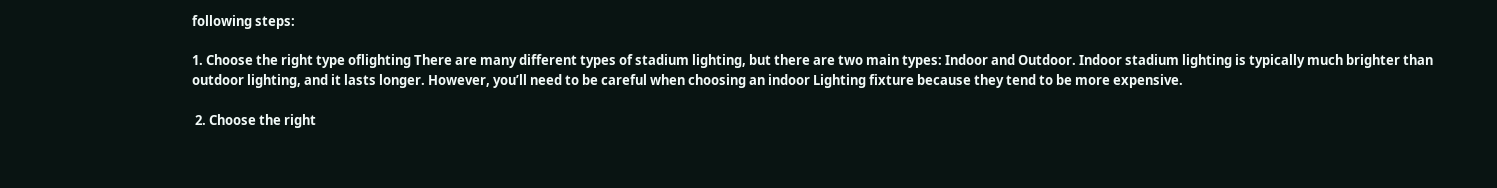following steps:

1. Choose the right type oflighting There are many different types of stadium lighting, but there are two main types: Indoor and Outdoor. Indoor stadium lighting is typically much brighter than outdoor lighting, and it lasts longer. However, you’ll need to be careful when choosing an indoor Lighting fixture because they tend to be more expensive.

 2. Choose the right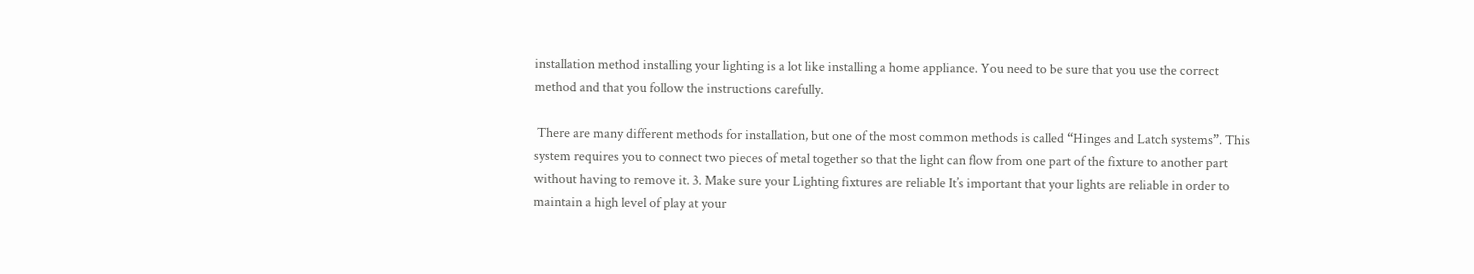installation method installing your lighting is a lot like installing a home appliance. You need to be sure that you use the correct method and that you follow the instructions carefully.

 There are many different methods for installation, but one of the most common methods is called “Hinges and Latch systems”. This system requires you to connect two pieces of metal together so that the light can flow from one part of the fixture to another part without having to remove it. 3. Make sure your Lighting fixtures are reliable It’s important that your lights are reliable in order to maintain a high level of play at your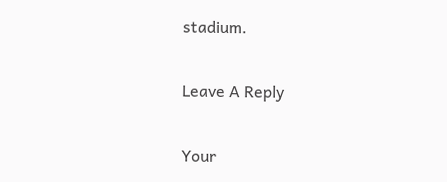stadium.

Leave A Reply

Your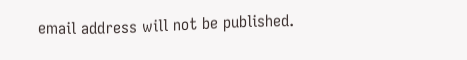email address will not be published.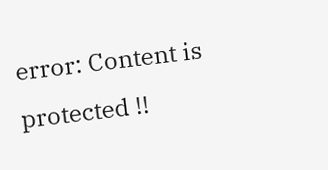error: Content is protected !!